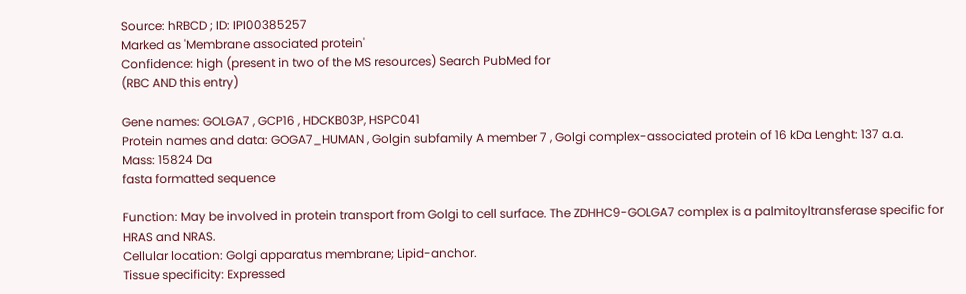Source: hRBCD ; ID: IPI00385257
Marked as 'Membrane associated protein'
Confidence: high (present in two of the MS resources) Search PubMed for
(RBC AND this entry)

Gene names: GOLGA7 , GCP16 , HDCKB03P, HSPC041
Protein names and data: GOGA7_HUMAN , Golgin subfamily A member 7 , Golgi complex-associated protein of 16 kDa Lenght: 137 a.a.
Mass: 15824 Da
fasta formatted sequence

Function: May be involved in protein transport from Golgi to cell surface. The ZDHHC9-GOLGA7 complex is a palmitoyltransferase specific for HRAS and NRAS.
Cellular location: Golgi apparatus membrane; Lipid-anchor.
Tissue specificity: Expressed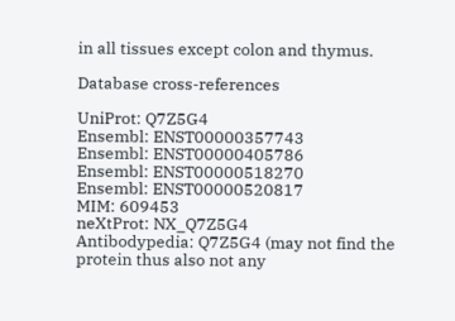in all tissues except colon and thymus.

Database cross-references

UniProt: Q7Z5G4
Ensembl: ENST00000357743
Ensembl: ENST00000405786
Ensembl: ENST00000518270
Ensembl: ENST00000520817
MIM: 609453
neXtProt: NX_Q7Z5G4
Antibodypedia: Q7Z5G4 (may not find the protein thus also not any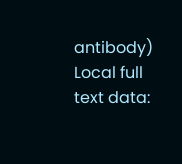antibody)
Local full text data: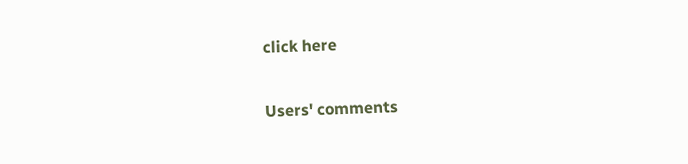click here

Users' comments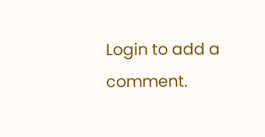Login to add a comment.